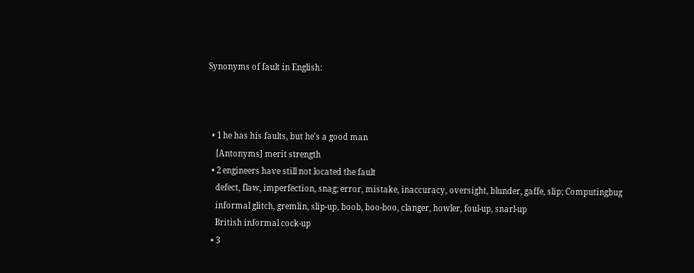Synonyms of fault in English:



  • 1 he has his faults, but he's a good man
    [Antonyms] merit strength
  • 2 engineers have still not located the fault
    defect, flaw, imperfection, snag; error, mistake, inaccuracy, oversight, blunder, gaffe, slip; Computingbug
    informal glitch, gremlin, slip-up, boob, boo-boo, clanger, howler, foul-up, snarl-up
    British informal cock-up
  • 3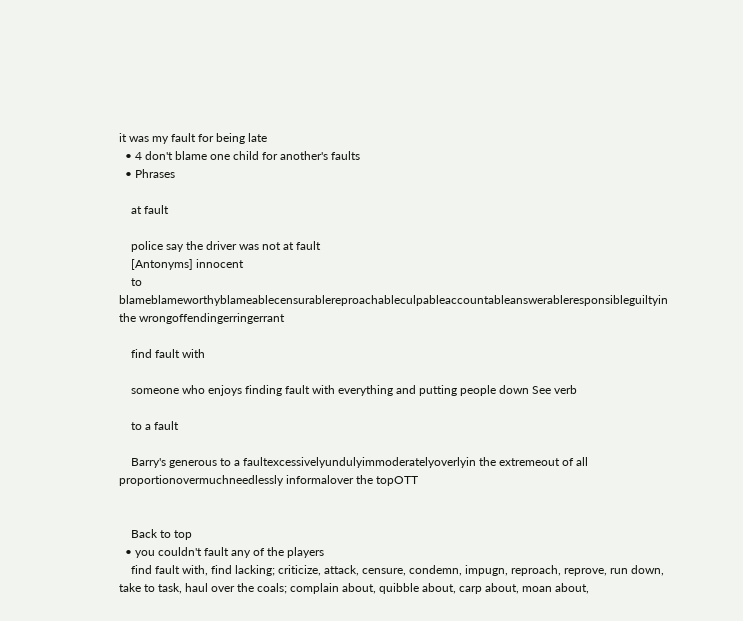it was my fault for being late
  • 4 don't blame one child for another's faults
  • Phrases

    at fault

    police say the driver was not at fault
    [Antonyms] innocent
    to blameblameworthyblameablecensurablereproachableculpableaccountableanswerableresponsibleguiltyin the wrongoffendingerringerrant

    find fault with

    someone who enjoys finding fault with everything and putting people down See verb

    to a fault

    Barry's generous to a faultexcessivelyundulyimmoderatelyoverlyin the extremeout of all proportionovermuchneedlessly informalover the topOTT


    Back to top
  • you couldn't fault any of the players
    find fault with, find lacking; criticize, attack, censure, condemn, impugn, reproach, reprove, run down, take to task, haul over the coals; complain about, quibble about, carp about, moan about,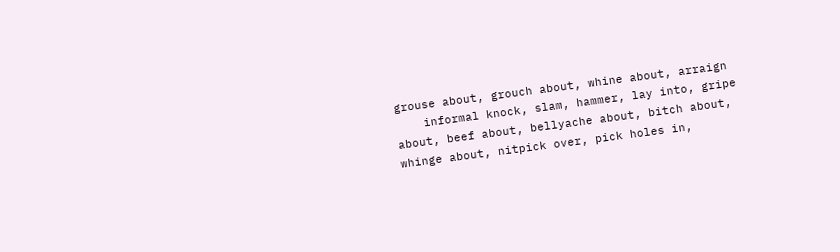grouse about, grouch about, whine about, arraign
    informal knock, slam, hammer, lay into, gripe about, beef about, bellyache about, bitch about, whinge about, nitpick over, pick holes in,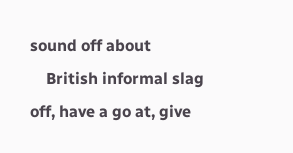sound off about
    British informal slag off, have a go at, give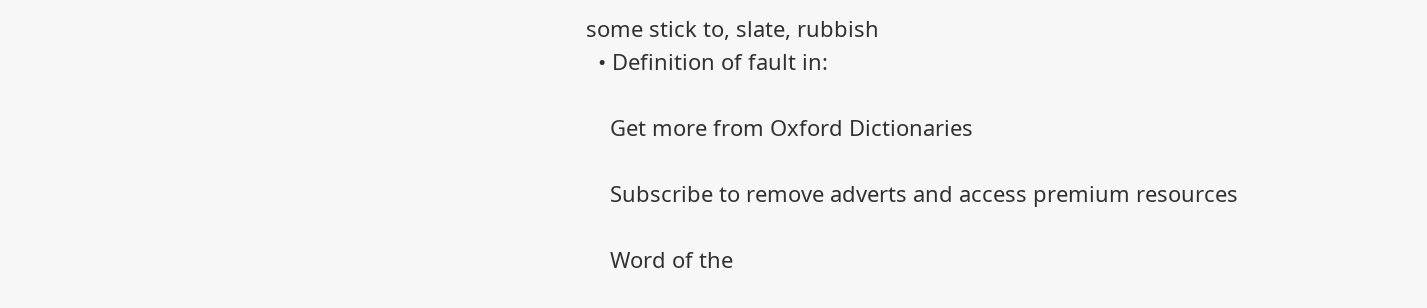some stick to, slate, rubbish
  • Definition of fault in:

    Get more from Oxford Dictionaries

    Subscribe to remove adverts and access premium resources

    Word of the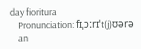day fioritura
    Pronunciation: fɪˌɔːrɪˈt(j)ʊərə
    an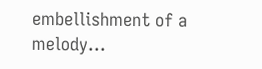embellishment of a melody...